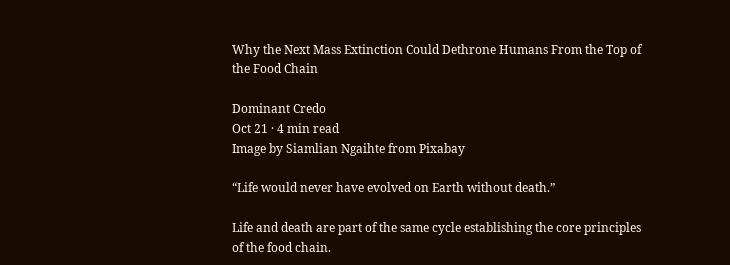Why the Next Mass Extinction Could Dethrone Humans From the Top of the Food Chain

Dominant Credo
Oct 21 · 4 min read
Image by Siamlian Ngaihte from Pixabay

“Life would never have evolved on Earth without death.”

Life and death are part of the same cycle establishing the core principles of the food chain.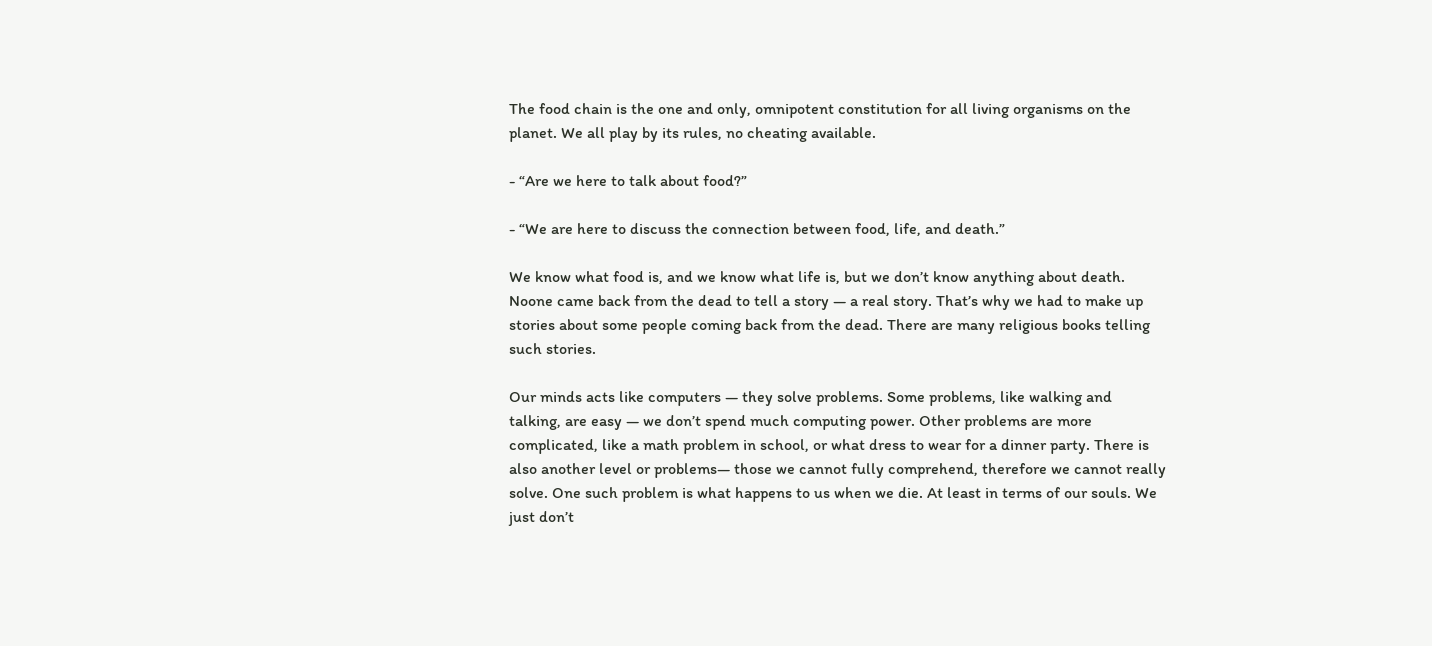The food chain is the one and only, omnipotent constitution for all living organisms on the planet. We all play by its rules, no cheating available.

- “Are we here to talk about food?”

- “We are here to discuss the connection between food, life, and death.”

We know what food is, and we know what life is, but we don’t know anything about death. Noone came back from the dead to tell a story — a real story. That’s why we had to make up stories about some people coming back from the dead. There are many religious books telling such stories.

Our minds acts like computers — they solve problems. Some problems, like walking and talking, are easy — we don’t spend much computing power. Other problems are more complicated, like a math problem in school, or what dress to wear for a dinner party. There is also another level or problems— those we cannot fully comprehend, therefore we cannot really solve. One such problem is what happens to us when we die. At least in terms of our souls. We just don’t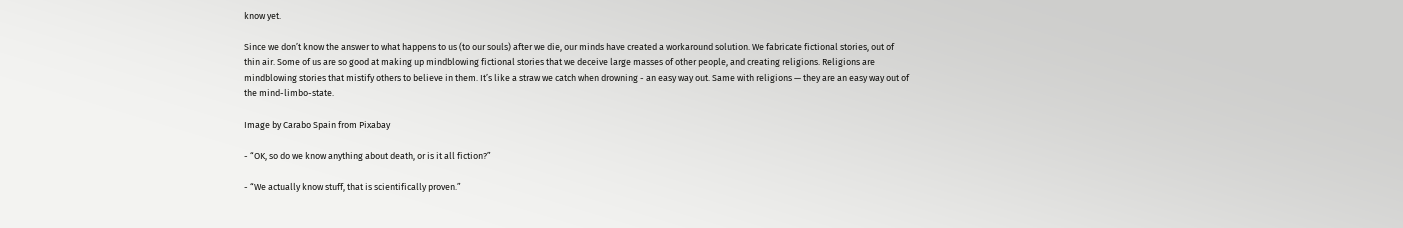know yet.

Since we don’t know the answer to what happens to us (to our souls) after we die, our minds have created a workaround solution. We fabricate fictional stories, out of thin air. Some of us are so good at making up mindblowing fictional stories that we deceive large masses of other people, and creating religions. Religions are mindblowing stories that mistify others to believe in them. It’s like a straw we catch when drowning - an easy way out. Same with religions — they are an easy way out of the mind-limbo-state.

Image by Carabo Spain from Pixabay

- “OK, so do we know anything about death, or is it all fiction?”

- “We actually know stuff, that is scientifically proven.”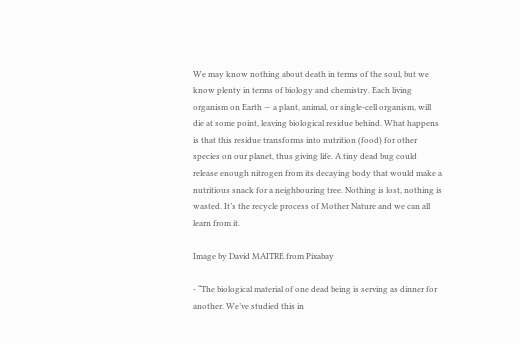We may know nothing about death in terms of the soul, but we know plenty in terms of biology and chemistry. Each living organism on Earth — a plant, animal, or single-cell organism, will die at some point, leaving biological residue behind. What happens is that this residue transforms into nutrition (food) for other species on our planet, thus giving life. A tiny dead bug could release enough nitrogen from its decaying body that would make a nutritious snack for a neighbouring tree. Nothing is lost, nothing is wasted. It’s the recycle process of Mother Nature and we can all learn from it.

Image by David MAITRE from Pixabay

- “The biological material of one dead being is serving as dinner for another. We’ve studied this in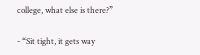college, what else is there?”

- “Sit tight, it gets way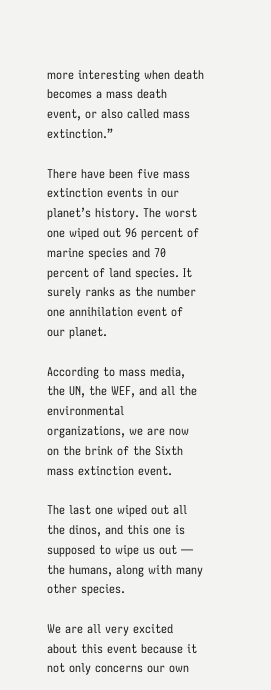more interesting when death becomes a mass death event, or also called mass extinction.”

There have been five mass extinction events in our planet’s history. The worst one wiped out 96 percent of marine species and 70 percent of land species. It surely ranks as the number one annihilation event of our planet.

According to mass media, the UN, the WEF, and all the environmental organizations, we are now on the brink of the Sixth mass extinction event.

The last one wiped out all the dinos, and this one is supposed to wipe us out — the humans, along with many other species.

We are all very excited about this event because it not only concerns our own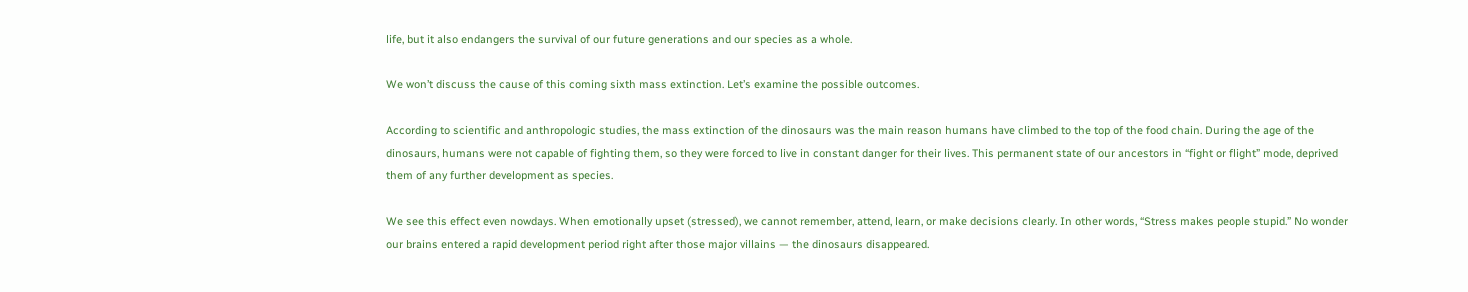life, but it also endangers the survival of our future generations and our species as a whole.

We won’t discuss the cause of this coming sixth mass extinction. Let’s examine the possible outcomes.

According to scientific and anthropologic studies, the mass extinction of the dinosaurs was the main reason humans have climbed to the top of the food chain. During the age of the dinosaurs, humans were not capable of fighting them, so they were forced to live in constant danger for their lives. This permanent state of our ancestors in “fight or flight” mode, deprived them of any further development as species.

We see this effect even nowdays. When emotionally upset (stressed), we cannot remember, attend, learn, or make decisions clearly. In other words, “Stress makes people stupid.” No wonder our brains entered a rapid development period right after those major villains — the dinosaurs disappeared.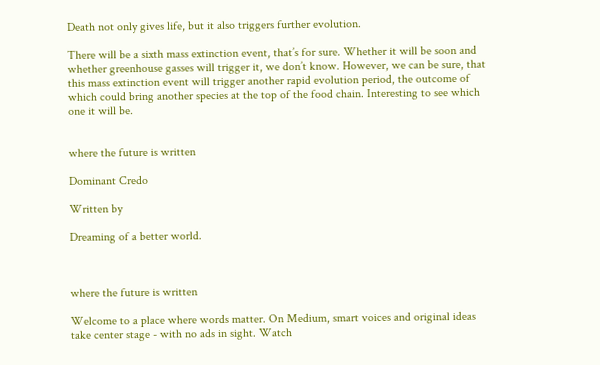Death not only gives life, but it also triggers further evolution.

There will be a sixth mass extinction event, that’s for sure. Whether it will be soon and whether greenhouse gasses will trigger it, we don’t know. However, we can be sure, that this mass extinction event will trigger another rapid evolution period, the outcome of which could bring another species at the top of the food chain. Interesting to see which one it will be.


where the future is written

Dominant Credo

Written by

Dreaming of a better world.



where the future is written

Welcome to a place where words matter. On Medium, smart voices and original ideas take center stage - with no ads in sight. Watch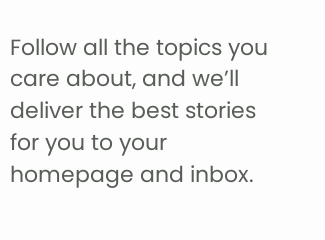Follow all the topics you care about, and we’ll deliver the best stories for you to your homepage and inbox.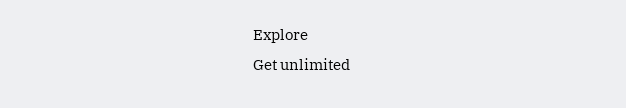Explore
Get unlimited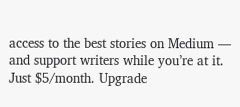access to the best stories on Medium — and support writers while you’re at it. Just $5/month. Upgrade